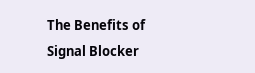The Benefits of Signal Blocker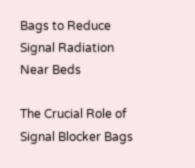Bags to Reduce Signal Radiation Near Beds

The Crucial Role of Signal Blocker Bags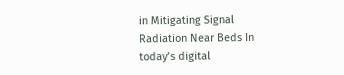in Mitigating Signal Radiation Near Beds In today’s digital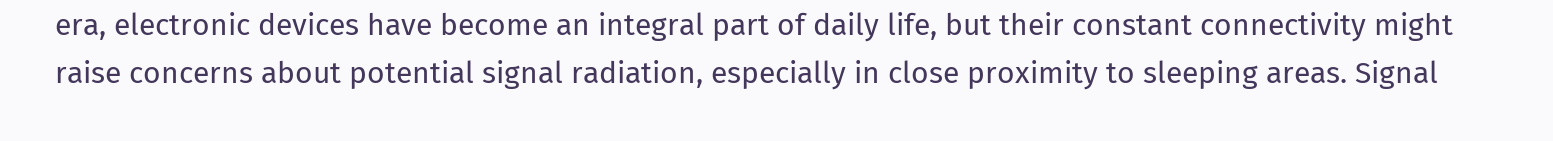era, electronic devices have become an integral part of daily life, but their constant connectivity might raise concerns about potential signal radiation, especially in close proximity to sleeping areas. Signal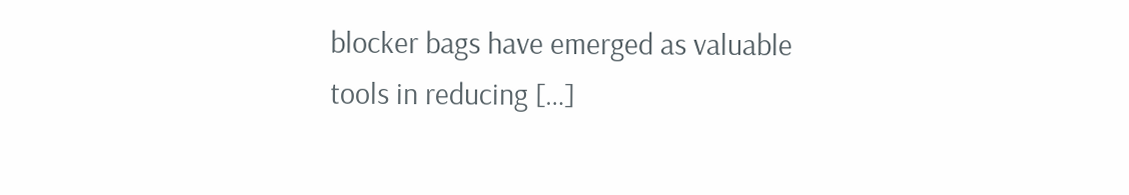blocker bags have emerged as valuable tools in reducing […]